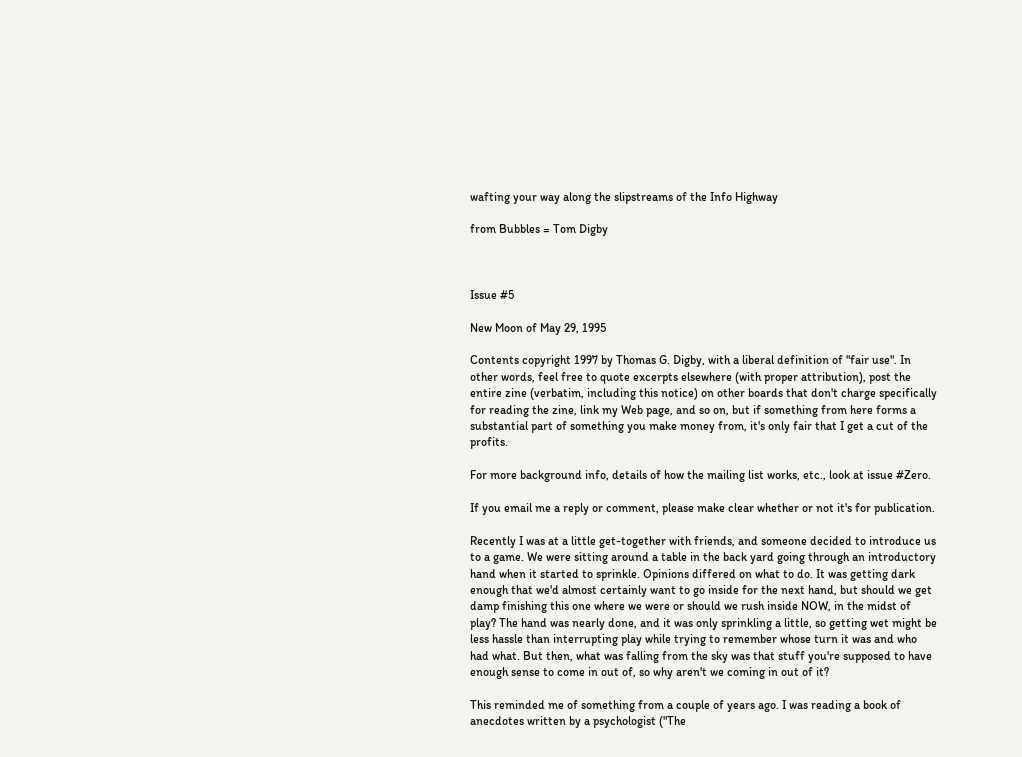wafting your way along the slipstreams of the Info Highway

from Bubbles = Tom Digby



Issue #5

New Moon of May 29, 1995

Contents copyright 1997 by Thomas G. Digby, with a liberal definition of "fair use". In other words, feel free to quote excerpts elsewhere (with proper attribution), post the entire zine (verbatim, including this notice) on other boards that don't charge specifically for reading the zine, link my Web page, and so on, but if something from here forms a substantial part of something you make money from, it's only fair that I get a cut of the profits.

For more background info, details of how the mailing list works, etc., look at issue #Zero.

If you email me a reply or comment, please make clear whether or not it's for publication.

Recently I was at a little get-together with friends, and someone decided to introduce us to a game. We were sitting around a table in the back yard going through an introductory hand when it started to sprinkle. Opinions differed on what to do. It was getting dark enough that we'd almost certainly want to go inside for the next hand, but should we get damp finishing this one where we were or should we rush inside NOW, in the midst of play? The hand was nearly done, and it was only sprinkling a little, so getting wet might be less hassle than interrupting play while trying to remember whose turn it was and who had what. But then, what was falling from the sky was that stuff you're supposed to have enough sense to come in out of, so why aren't we coming in out of it?

This reminded me of something from a couple of years ago. I was reading a book of anecdotes written by a psychologist ("The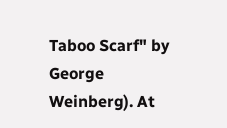Taboo Scarf" by George Weinberg). At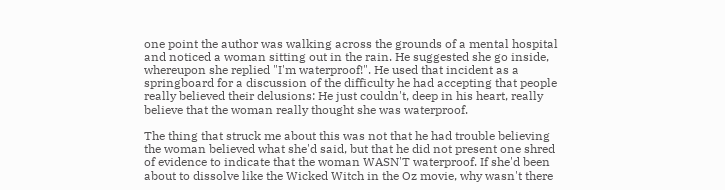one point the author was walking across the grounds of a mental hospital and noticed a woman sitting out in the rain. He suggested she go inside, whereupon she replied "I'm waterproof!". He used that incident as a springboard for a discussion of the difficulty he had accepting that people really believed their delusions: He just couldn't, deep in his heart, really believe that the woman really thought she was waterproof.

The thing that struck me about this was not that he had trouble believing the woman believed what she'd said, but that he did not present one shred of evidence to indicate that the woman WASN'T waterproof. If she'd been about to dissolve like the Wicked Witch in the Oz movie, why wasn't there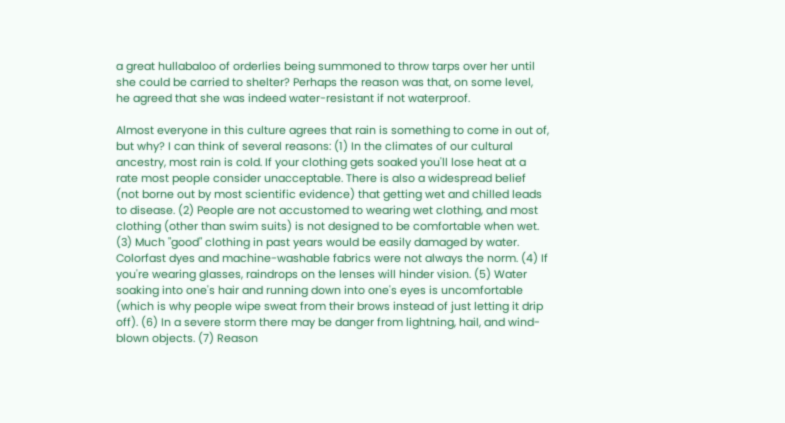a great hullabaloo of orderlies being summoned to throw tarps over her until she could be carried to shelter? Perhaps the reason was that, on some level, he agreed that she was indeed water-resistant if not waterproof.

Almost everyone in this culture agrees that rain is something to come in out of, but why? I can think of several reasons: (1) In the climates of our cultural ancestry, most rain is cold. If your clothing gets soaked you'll lose heat at a rate most people consider unacceptable. There is also a widespread belief (not borne out by most scientific evidence) that getting wet and chilled leads to disease. (2) People are not accustomed to wearing wet clothing, and most clothing (other than swim suits) is not designed to be comfortable when wet. (3) Much "good" clothing in past years would be easily damaged by water. Colorfast dyes and machine-washable fabrics were not always the norm. (4) If you're wearing glasses, raindrops on the lenses will hinder vision. (5) Water soaking into one's hair and running down into one's eyes is uncomfortable (which is why people wipe sweat from their brows instead of just letting it drip off). (6) In a severe storm there may be danger from lightning, hail, and wind-blown objects. (7) Reason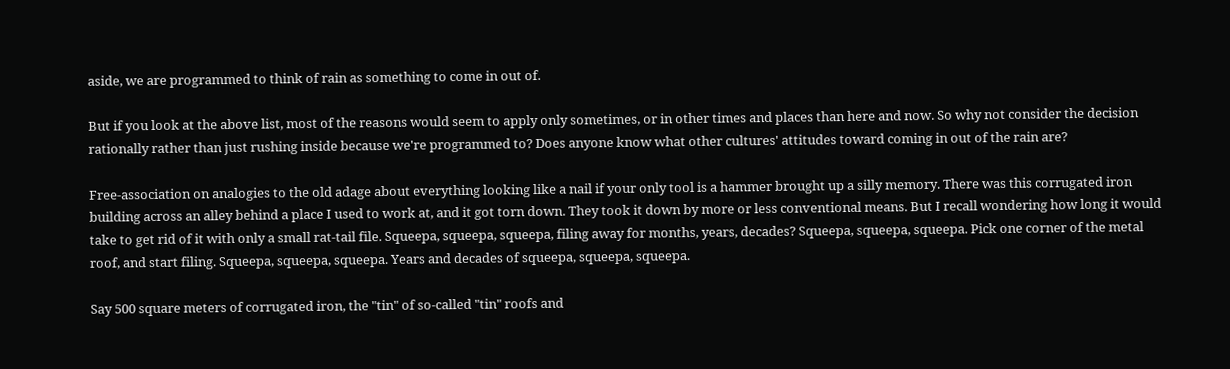aside, we are programmed to think of rain as something to come in out of.

But if you look at the above list, most of the reasons would seem to apply only sometimes, or in other times and places than here and now. So why not consider the decision rationally rather than just rushing inside because we're programmed to? Does anyone know what other cultures' attitudes toward coming in out of the rain are?

Free-association on analogies to the old adage about everything looking like a nail if your only tool is a hammer brought up a silly memory. There was this corrugated iron building across an alley behind a place I used to work at, and it got torn down. They took it down by more or less conventional means. But I recall wondering how long it would take to get rid of it with only a small rat-tail file. Squeepa, squeepa, squeepa, filing away for months, years, decades? Squeepa, squeepa, squeepa. Pick one corner of the metal roof, and start filing. Squeepa, squeepa, squeepa. Years and decades of squeepa, squeepa, squeepa.

Say 500 square meters of corrugated iron, the "tin" of so-called "tin" roofs and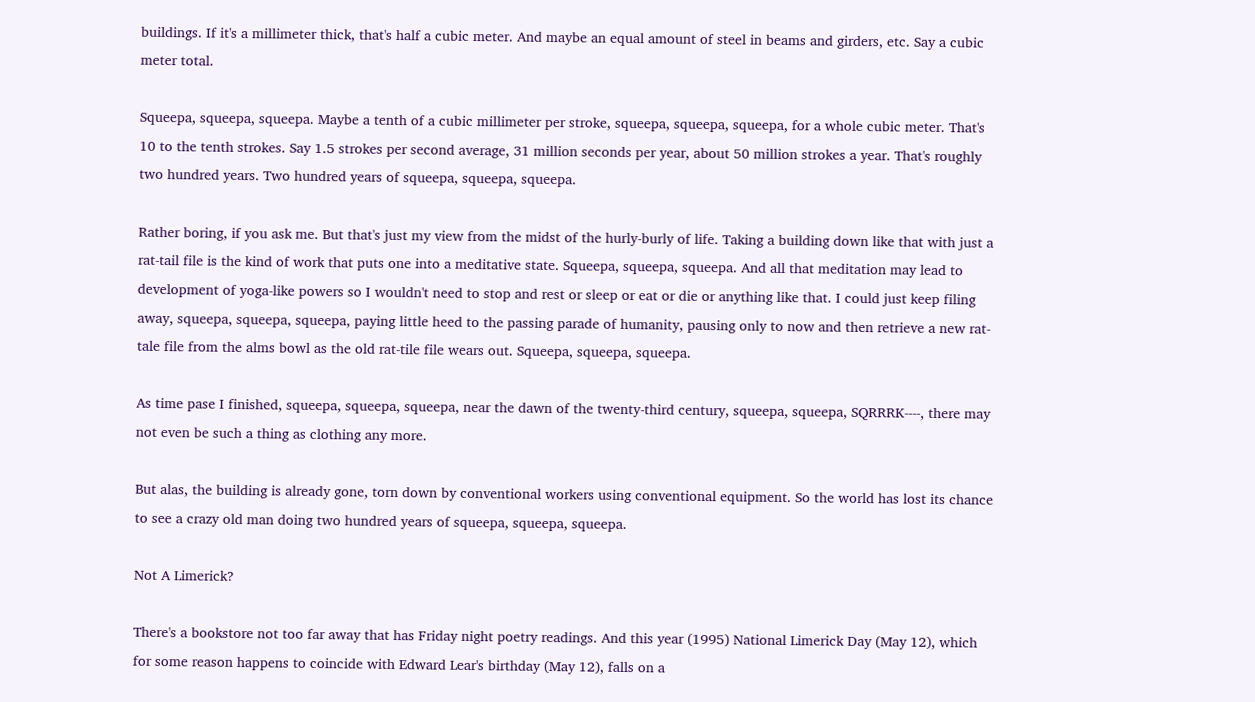buildings. If it's a millimeter thick, that's half a cubic meter. And maybe an equal amount of steel in beams and girders, etc. Say a cubic meter total.

Squeepa, squeepa, squeepa. Maybe a tenth of a cubic millimeter per stroke, squeepa, squeepa, squeepa, for a whole cubic meter. That's 10 to the tenth strokes. Say 1.5 strokes per second average, 31 million seconds per year, about 50 million strokes a year. That's roughly two hundred years. Two hundred years of squeepa, squeepa, squeepa.

Rather boring, if you ask me. But that's just my view from the midst of the hurly-burly of life. Taking a building down like that with just a rat-tail file is the kind of work that puts one into a meditative state. Squeepa, squeepa, squeepa. And all that meditation may lead to development of yoga-like powers so I wouldn't need to stop and rest or sleep or eat or die or anything like that. I could just keep filing away, squeepa, squeepa, squeepa, paying little heed to the passing parade of humanity, pausing only to now and then retrieve a new rat-tale file from the alms bowl as the old rat-tile file wears out. Squeepa, squeepa, squeepa.

As time pase I finished, squeepa, squeepa, squeepa, near the dawn of the twenty-third century, squeepa, squeepa, SQRRRK----, there may not even be such a thing as clothing any more.

But alas, the building is already gone, torn down by conventional workers using conventional equipment. So the world has lost its chance to see a crazy old man doing two hundred years of squeepa, squeepa, squeepa.

Not A Limerick?

There's a bookstore not too far away that has Friday night poetry readings. And this year (1995) National Limerick Day (May 12), which for some reason happens to coincide with Edward Lear's birthday (May 12), falls on a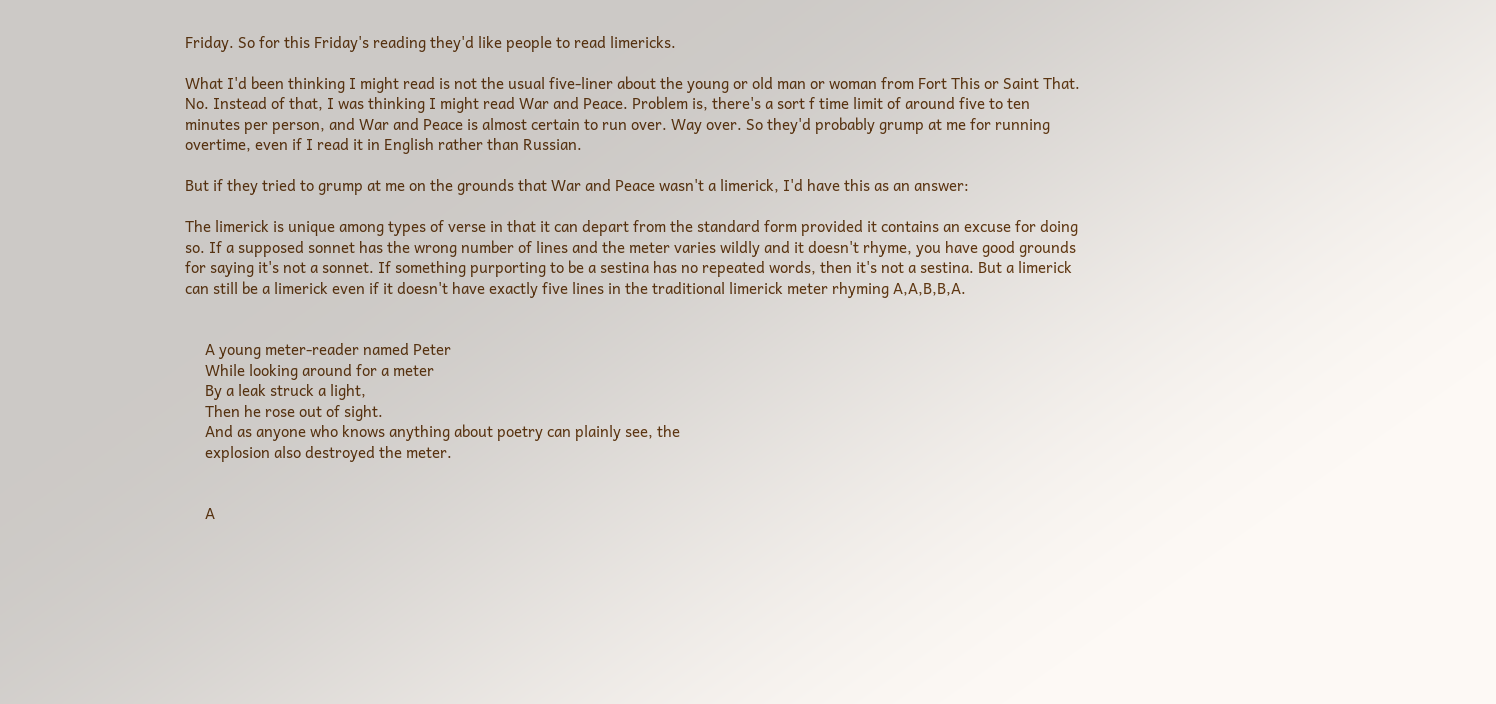Friday. So for this Friday's reading they'd like people to read limericks.

What I'd been thinking I might read is not the usual five-liner about the young or old man or woman from Fort This or Saint That. No. Instead of that, I was thinking I might read War and Peace. Problem is, there's a sort f time limit of around five to ten minutes per person, and War and Peace is almost certain to run over. Way over. So they'd probably grump at me for running overtime, even if I read it in English rather than Russian.

But if they tried to grump at me on the grounds that War and Peace wasn't a limerick, I'd have this as an answer:

The limerick is unique among types of verse in that it can depart from the standard form provided it contains an excuse for doing so. If a supposed sonnet has the wrong number of lines and the meter varies wildly and it doesn't rhyme, you have good grounds for saying it's not a sonnet. If something purporting to be a sestina has no repeated words, then it's not a sestina. But a limerick can still be a limerick even if it doesn't have exactly five lines in the traditional limerick meter rhyming A,A,B,B,A.


     A young meter-reader named Peter
     While looking around for a meter
     By a leak struck a light,
     Then he rose out of sight.
     And as anyone who knows anything about poetry can plainly see, the
     explosion also destroyed the meter.


     A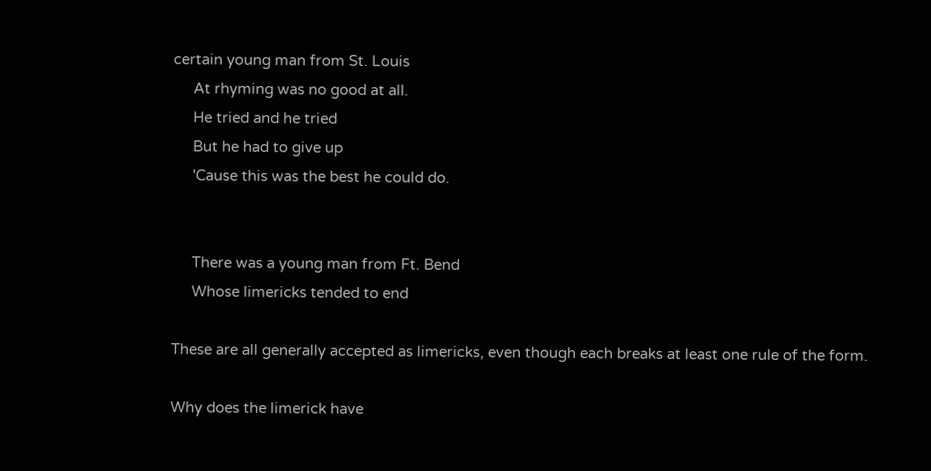certain young man from St. Louis
     At rhyming was no good at all.
     He tried and he tried
     But he had to give up
     'Cause this was the best he could do.


     There was a young man from Ft. Bend
     Whose limericks tended to end

These are all generally accepted as limericks, even though each breaks at least one rule of the form.

Why does the limerick have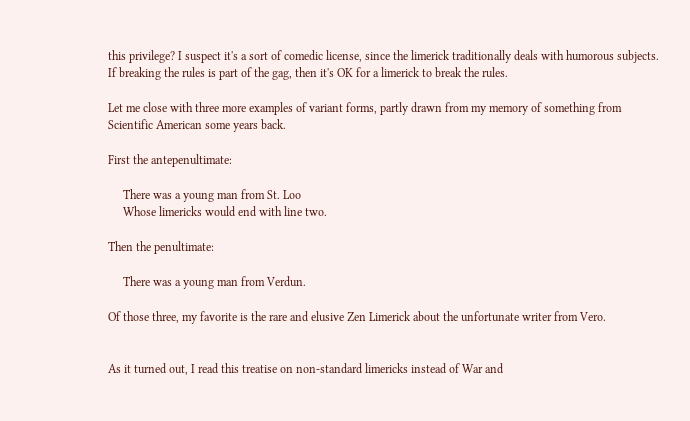this privilege? I suspect it's a sort of comedic license, since the limerick traditionally deals with humorous subjects. If breaking the rules is part of the gag, then it's OK for a limerick to break the rules.

Let me close with three more examples of variant forms, partly drawn from my memory of something from Scientific American some years back.

First the antepenultimate:

     There was a young man from St. Loo
     Whose limericks would end with line two.

Then the penultimate:

     There was a young man from Verdun.

Of those three, my favorite is the rare and elusive Zen Limerick about the unfortunate writer from Vero.


As it turned out, I read this treatise on non-standard limericks instead of War and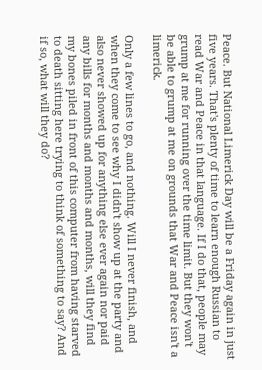Peace. But National Limerick Day will be a Friday again in just five years. That's plenty of time to learn enough Russian to read War and Peace in that language. If I do that, people may grump at me for running over the time limit. But they won't be able to grump at me on grounds that War and Peace isn't a limerick.

Only a few lines to go, and nothing. Will I never finish, and when they come to see why I didn't show up at the party and also never showed up for anything else ever again nor paid any bills for months and months and months, will they find my bones piled in front of this computer from having starved to death sitting here trying to think of something to say? And if so, what will they do?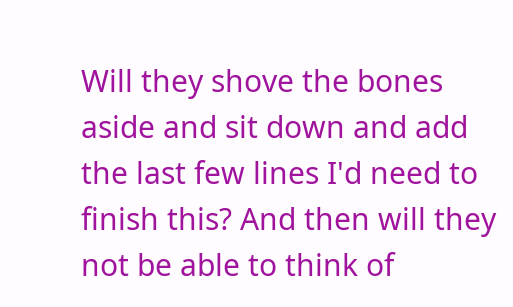Will they shove the bones aside and sit down and add the last few lines I'd need to finish this? And then will they not be able to think of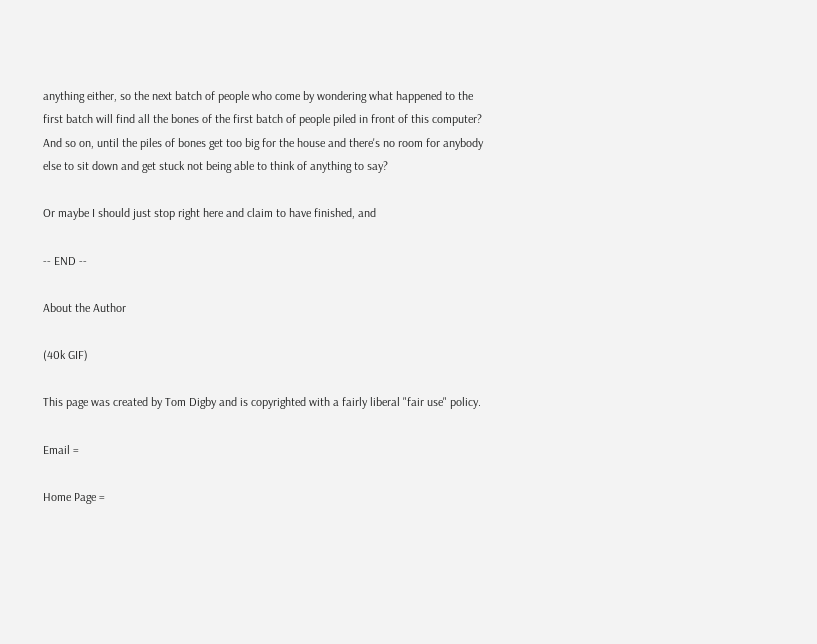anything either, so the next batch of people who come by wondering what happened to the first batch will find all the bones of the first batch of people piled in front of this computer? And so on, until the piles of bones get too big for the house and there's no room for anybody else to sit down and get stuck not being able to think of anything to say?

Or maybe I should just stop right here and claim to have finished, and

-- END --

About the Author

(40k GIF)

This page was created by Tom Digby and is copyrighted with a fairly liberal "fair use" policy.

Email =

Home Page =